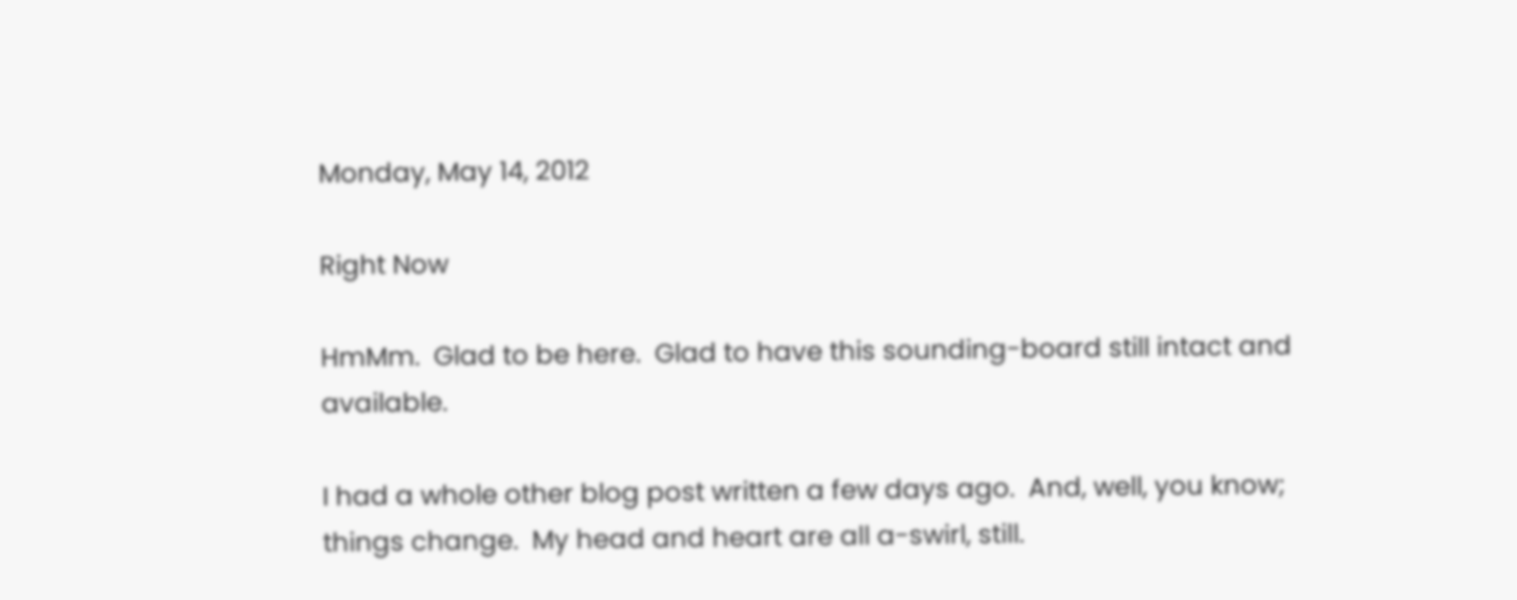Monday, May 14, 2012

Right Now

HmMm.  Glad to be here.  Glad to have this sounding-board still intact and available.

I had a whole other blog post written a few days ago.  And, well, you know; things change.  My head and heart are all a-swirl, still.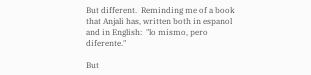But different.  Reminding me of a book that Anjali has, written both in espanol and in English:  "lo mismo, pero diferente."

But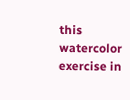this watercolor exercise in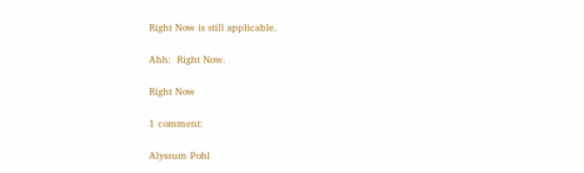Right Now is still applicable.

Ahh:  Right Now.

Right Now

1 comment:

Alyssum Pohl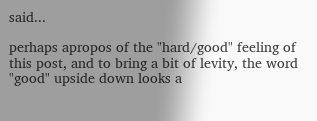said...

perhaps apropos of the "hard/good" feeling of this post, and to bring a bit of levity, the word "good" upside down looks a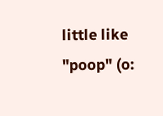little like "poop" (o: